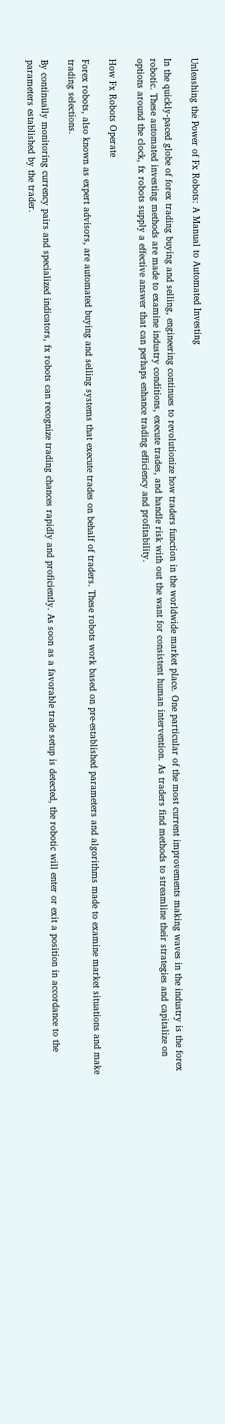Unleashing the Power of Fx Robots: A Manual to Automated Investing

In the quickly-paced globe of forex trading buying and selling, engineering continues to revolutionize how traders function in the worldwide market place. One particular of the most current improvements making waves in the industry is the forex robotic. These automated investing methods are made to examine industry conditions, execute trades, and handle risk with out the want for consistent human intervention. As traders find methods to streamline their strategies and capitalize on options around the clock, fx robots supply a effective answer that can perhaps enhance trading efficiency and profitability.

How Fx Robots Operate

Forex robots, also known as expert advisors, are automated buying and selling systems that execute trades on behalf of traders. These robots work based on pre-established parameters and algorithms made to examine market situations and make trading selections.

By continually monitoring currency pairs and specialized indicators, fx robots can recognize trading chances rapidly and proficiently. As soon as a favorable trade setup is detected, the robotic will enter or exit a position in accordance to the parameters established by the trader.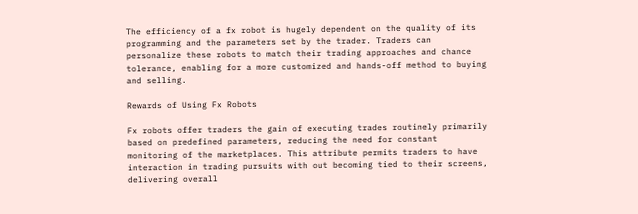The efficiency of a fx robot is hugely dependent on the quality of its programming and the parameters set by the trader. Traders can personalize these robots to match their trading approaches and chance tolerance, enabling for a more customized and hands-off method to buying and selling.

Rewards of Using Fx Robots

Fx robots offer traders the gain of executing trades routinely primarily based on predefined parameters, reducing the need for constant monitoring of the marketplaces. This attribute permits traders to have interaction in trading pursuits with out becoming tied to their screens, delivering overall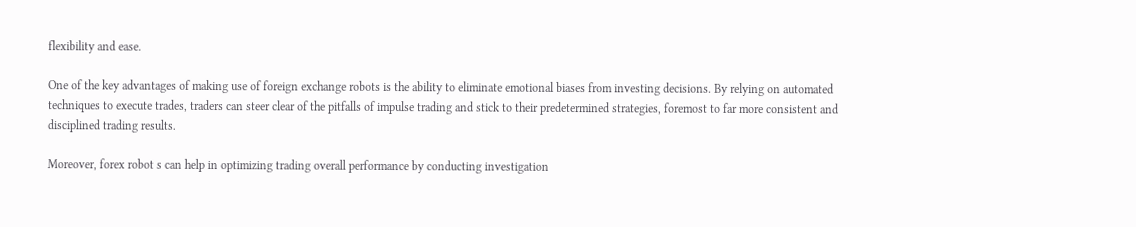flexibility and ease.

One of the key advantages of making use of foreign exchange robots is the ability to eliminate emotional biases from investing decisions. By relying on automated techniques to execute trades, traders can steer clear of the pitfalls of impulse trading and stick to their predetermined strategies, foremost to far more consistent and disciplined trading results.

Moreover, forex robot s can help in optimizing trading overall performance by conducting investigation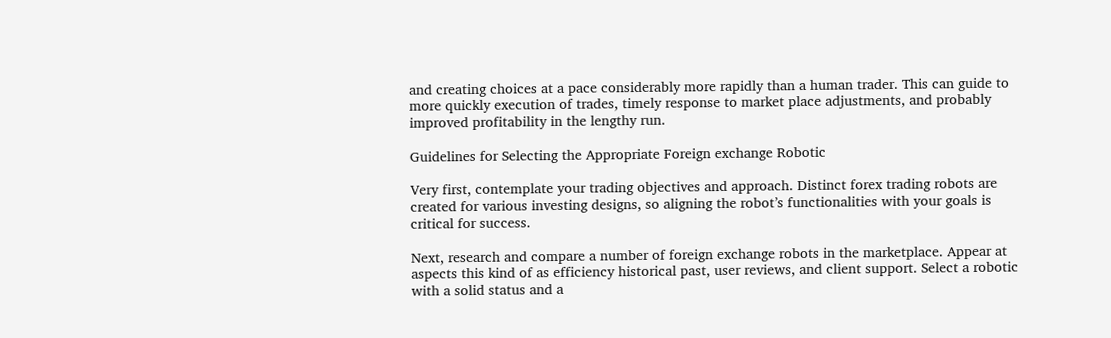and creating choices at a pace considerably more rapidly than a human trader. This can guide to more quickly execution of trades, timely response to market place adjustments, and probably improved profitability in the lengthy run.

Guidelines for Selecting the Appropriate Foreign exchange Robotic

Very first, contemplate your trading objectives and approach. Distinct forex trading robots are created for various investing designs, so aligning the robot’s functionalities with your goals is critical for success.

Next, research and compare a number of foreign exchange robots in the marketplace. Appear at aspects this kind of as efficiency historical past, user reviews, and client support. Select a robotic with a solid status and a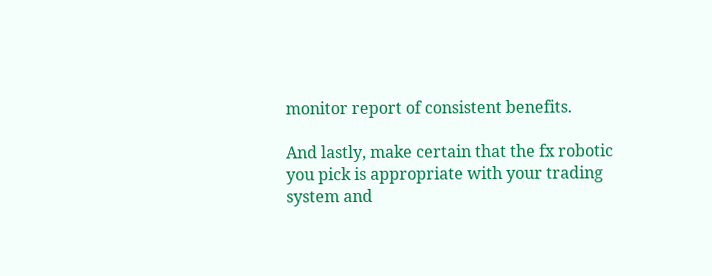monitor report of consistent benefits.

And lastly, make certain that the fx robotic you pick is appropriate with your trading system and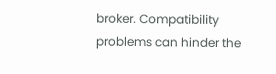broker. Compatibility problems can hinder the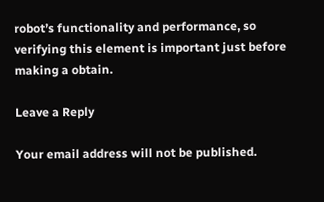robot’s functionality and performance, so verifying this element is important just before making a obtain.

Leave a Reply

Your email address will not be published.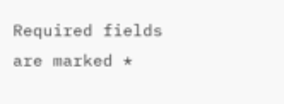Required fields are marked *